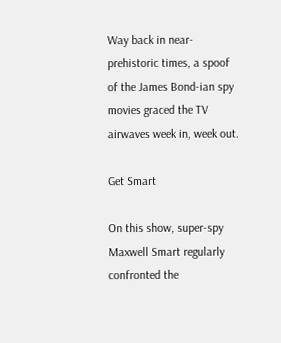Way back in near-prehistoric times, a spoof of the James Bond-ian spy movies graced the TV airwaves week in, week out.

Get Smart

On this show, super-spy Maxwell Smart regularly confronted the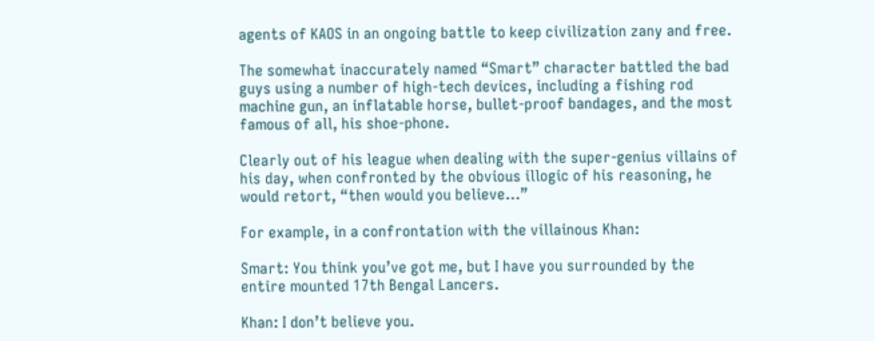agents of KAOS in an ongoing battle to keep civilization zany and free.

The somewhat inaccurately named “Smart” character battled the bad guys using a number of high-tech devices, including a fishing rod machine gun, an inflatable horse, bullet-proof bandages, and the most famous of all, his shoe-phone.

Clearly out of his league when dealing with the super-genius villains of his day, when confronted by the obvious illogic of his reasoning, he would retort, “then would you believe…”

For example, in a confrontation with the villainous Khan:

Smart: You think you’ve got me, but I have you surrounded by the entire mounted 17th Bengal Lancers.

Khan: I don’t believe you.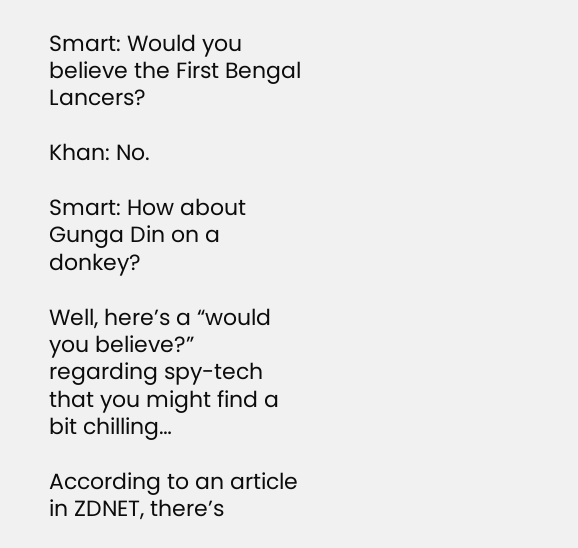Smart: Would you believe the First Bengal Lancers?

Khan: No.

Smart: How about Gunga Din on a donkey?

Well, here’s a “would you believe?” regarding spy-tech that you might find a bit chilling…

According to an article in ZDNET, there’s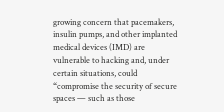growing concern that pacemakers, insulin pumps, and other implanted medical devices (IMD) are vulnerable to hacking and, under certain situations, could “compromise the security of secure spaces — such as those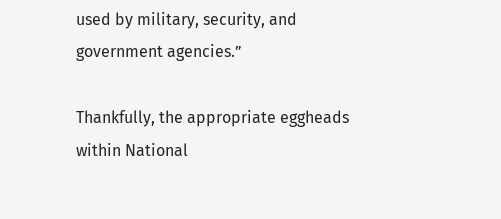used by military, security, and government agencies.”

Thankfully, the appropriate eggheads within National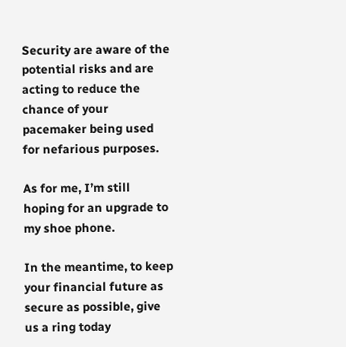Security are aware of the potential risks and are acting to reduce the chance of your pacemaker being used for nefarious purposes.

As for me, I’m still hoping for an upgrade to my shoe phone.

In the meantime, to keep your financial future as secure as possible, give us a ring today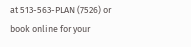at 513-563-PLAN (7526) or book online for your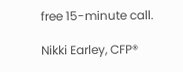free 15-minute call.

Nikki Earley, CFP®